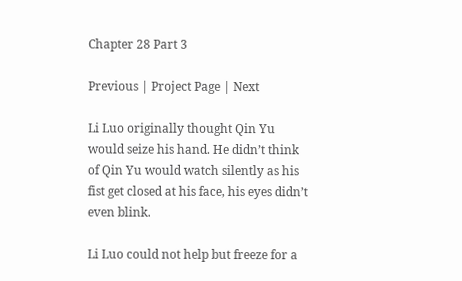Chapter 28 Part 3

Previous | Project Page | Next

Li Luo originally thought Qin Yu would seize his hand. He didn’t think of Qin Yu would watch silently as his fist get closed at his face, his eyes didn’t even blink.

Li Luo could not help but freeze for a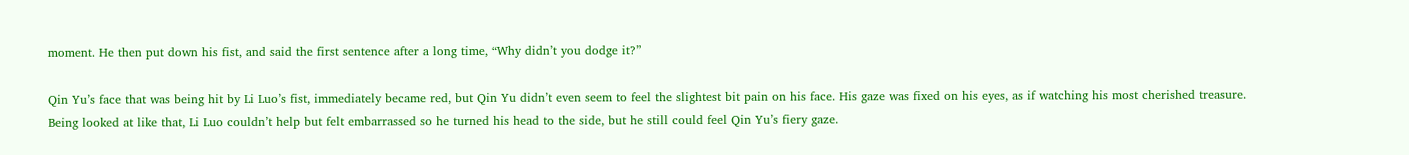moment. He then put down his fist, and said the first sentence after a long time, “Why didn’t you dodge it?”

Qin Yu’s face that was being hit by Li Luo’s fist, immediately became red, but Qin Yu didn’t even seem to feel the slightest bit pain on his face. His gaze was fixed on his eyes, as if watching his most cherished treasure. Being looked at like that, Li Luo couldn’t help but felt embarrassed so he turned his head to the side, but he still could feel Qin Yu’s fiery gaze.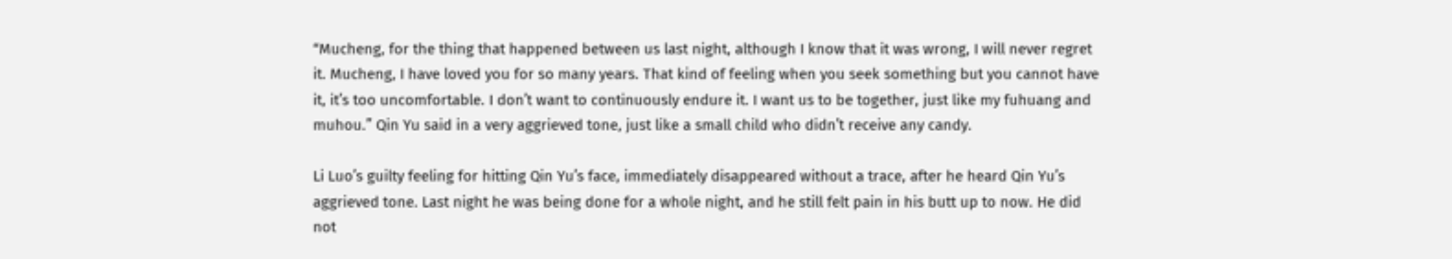“Mucheng, for the thing that happened between us last night, although I know that it was wrong, I will never regret it. Mucheng, I have loved you for so many years. That kind of feeling when you seek something but you cannot have it, it’s too uncomfortable. I don’t want to continuously endure it. I want us to be together, just like my fuhuang and muhou.” Qin Yu said in a very aggrieved tone, just like a small child who didn’t receive any candy.

Li Luo’s guilty feeling for hitting Qin Yu’s face, immediately disappeared without a trace, after he heard Qin Yu’s aggrieved tone. Last night he was being done for a whole night, and he still felt pain in his butt up to now. He did not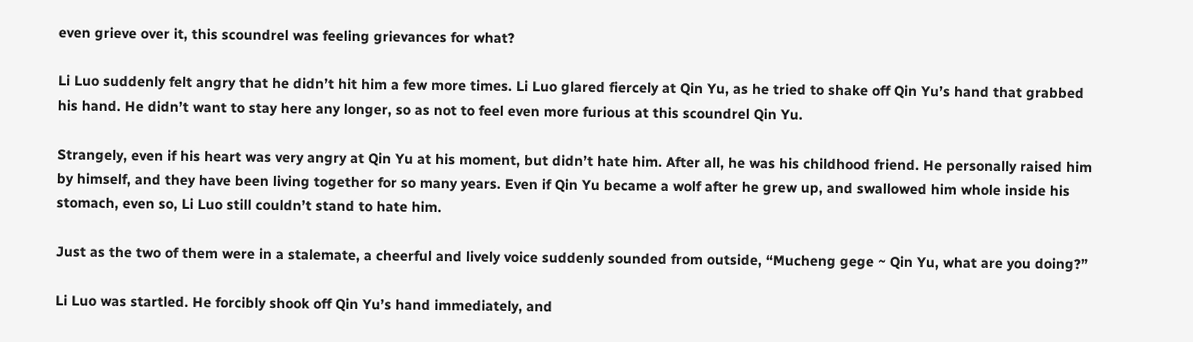even grieve over it, this scoundrel was feeling grievances for what?

Li Luo suddenly felt angry that he didn’t hit him a few more times. Li Luo glared fiercely at Qin Yu, as he tried to shake off Qin Yu’s hand that grabbed his hand. He didn’t want to stay here any longer, so as not to feel even more furious at this scoundrel Qin Yu.

Strangely, even if his heart was very angry at Qin Yu at his moment, but didn’t hate him. After all, he was his childhood friend. He personally raised him by himself, and they have been living together for so many years. Even if Qin Yu became a wolf after he grew up, and swallowed him whole inside his stomach, even so, Li Luo still couldn’t stand to hate him.

Just as the two of them were in a stalemate, a cheerful and lively voice suddenly sounded from outside, “Mucheng gege ~ Qin Yu, what are you doing?”

Li Luo was startled. He forcibly shook off Qin Yu’s hand immediately, and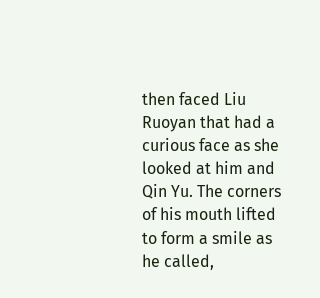then faced Liu Ruoyan that had a curious face as she looked at him and Qin Yu. The corners of his mouth lifted to form a smile as he called,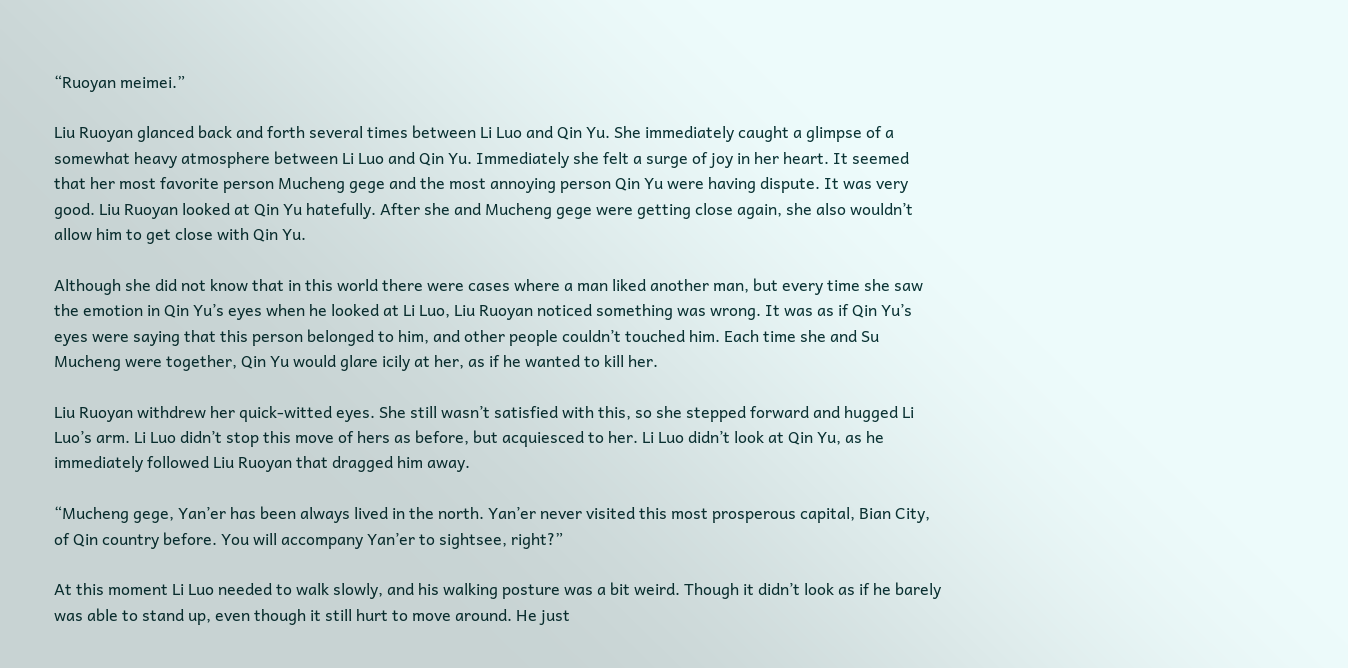“Ruoyan meimei.”

Liu Ruoyan glanced back and forth several times between Li Luo and Qin Yu. She immediately caught a glimpse of a somewhat heavy atmosphere between Li Luo and Qin Yu. Immediately she felt a surge of joy in her heart. It seemed that her most favorite person Mucheng gege and the most annoying person Qin Yu were having dispute. It was very good. Liu Ruoyan looked at Qin Yu hatefully. After she and Mucheng gege were getting close again, she also wouldn’t allow him to get close with Qin Yu.

Although she did not know that in this world there were cases where a man liked another man, but every time she saw the emotion in Qin Yu’s eyes when he looked at Li Luo, Liu Ruoyan noticed something was wrong. It was as if Qin Yu’s eyes were saying that this person belonged to him, and other people couldn’t touched him. Each time she and Su Mucheng were together, Qin Yu would glare icily at her, as if he wanted to kill her.

Liu Ruoyan withdrew her quick-witted eyes. She still wasn’t satisfied with this, so she stepped forward and hugged Li Luo’s arm. Li Luo didn’t stop this move of hers as before, but acquiesced to her. Li Luo didn’t look at Qin Yu, as he immediately followed Liu Ruoyan that dragged him away.

“Mucheng gege, Yan’er has been always lived in the north. Yan’er never visited this most prosperous capital, Bian City, of Qin country before. You will accompany Yan’er to sightsee, right?”

At this moment Li Luo needed to walk slowly, and his walking posture was a bit weird. Though it didn’t look as if he barely was able to stand up, even though it still hurt to move around. He just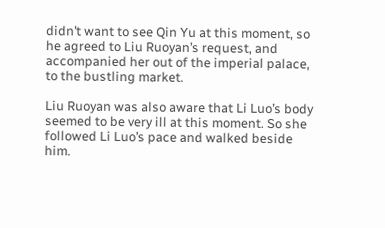didn’t want to see Qin Yu at this moment, so he agreed to Liu Ruoyan’s request, and accompanied her out of the imperial palace, to the bustling market.

Liu Ruoyan was also aware that Li Luo’s body seemed to be very ill at this moment. So she followed Li Luo’s pace and walked beside him.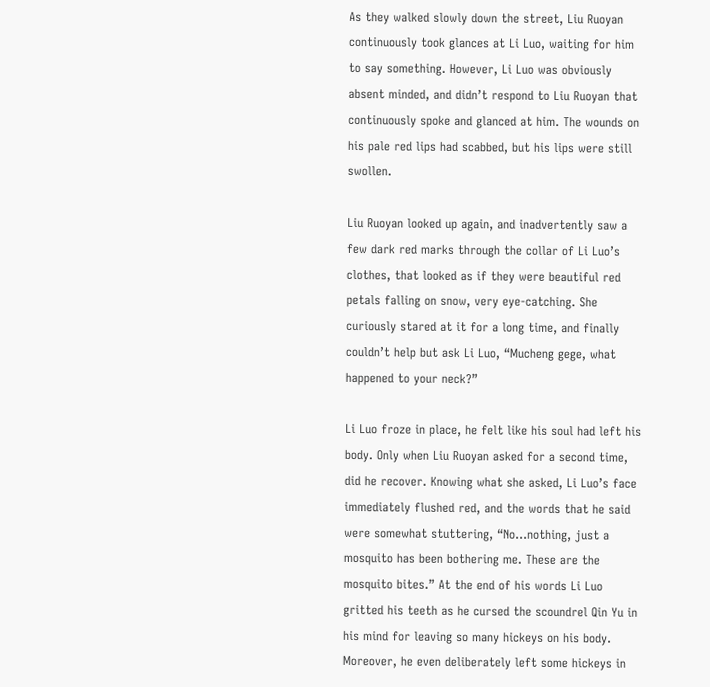As they walked slowly down the street, Liu Ruoyan continuously took glances at Li Luo, waiting for him to say something. However, Li Luo was obviously absent minded, and didn’t respond to Liu Ruoyan that continuously spoke and glanced at him. The wounds on his pale red lips had scabbed, but his lips were still swollen.

Liu Ruoyan looked up again, and inadvertently saw a few dark red marks through the collar of Li Luo’s clothes, that looked as if they were beautiful red petals falling on snow, very eye-catching. She curiously stared at it for a long time, and finally couldn’t help but ask Li Luo, “Mucheng gege, what happened to your neck?”

Li Luo froze in place, he felt like his soul had left his body. Only when Liu Ruoyan asked for a second time, did he recover. Knowing what she asked, Li Luo’s face immediately flushed red, and the words that he said were somewhat stuttering, “No…nothing, just a mosquito has been bothering me. These are the mosquito bites.” At the end of his words Li Luo gritted his teeth as he cursed the scoundrel Qin Yu in his mind for leaving so many hickeys on his body. Moreover, he even deliberately left some hickeys in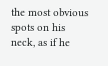the most obvious spots on his neck, as if he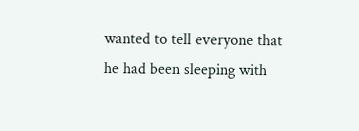wanted to tell everyone that he had been sleeping with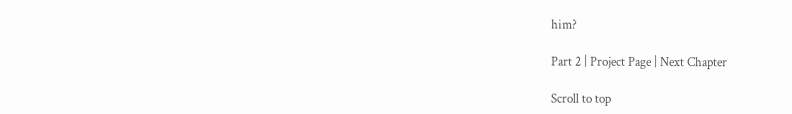him?

Part 2 | Project Page | Next Chapter

Scroll to top